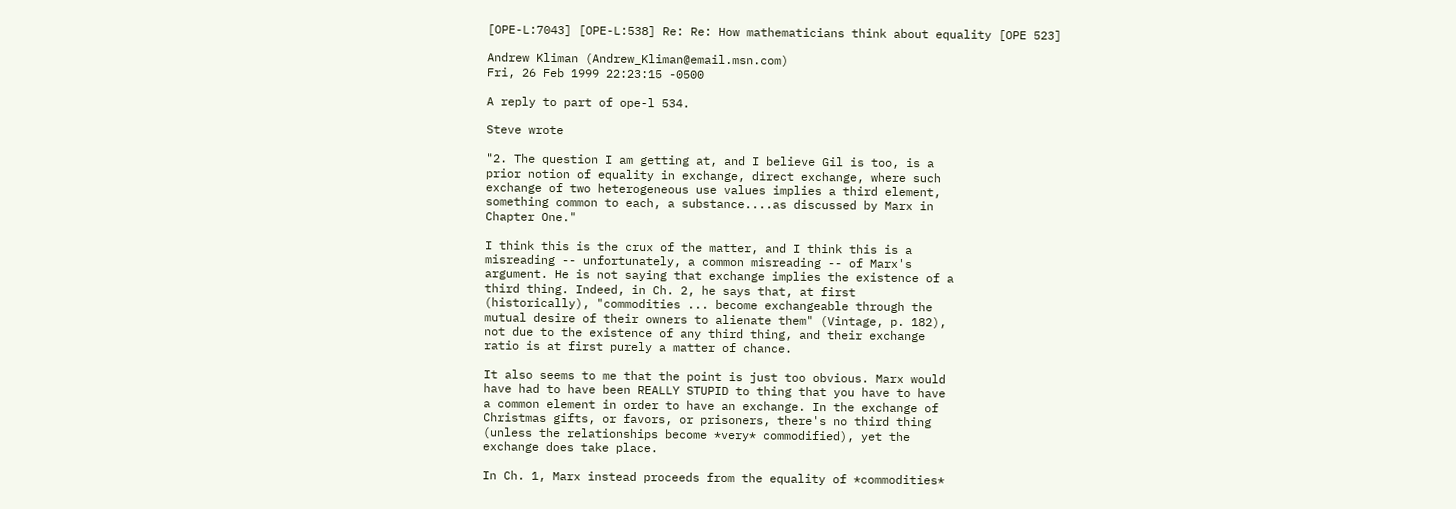[OPE-L:7043] [OPE-L:538] Re: Re: How mathematicians think about equality [OPE 523]

Andrew Kliman (Andrew_Kliman@email.msn.com)
Fri, 26 Feb 1999 22:23:15 -0500

A reply to part of ope-l 534.

Steve wrote

"2. The question I am getting at, and I believe Gil is too, is a
prior notion of equality in exchange, direct exchange, where such
exchange of two heterogeneous use values implies a third element,
something common to each, a substance....as discussed by Marx in
Chapter One."

I think this is the crux of the matter, and I think this is a
misreading -- unfortunately, a common misreading -- of Marx's
argument. He is not saying that exchange implies the existence of a
third thing. Indeed, in Ch. 2, he says that, at first
(historically), "commodities ... become exchangeable through the
mutual desire of their owners to alienate them" (Vintage, p. 182),
not due to the existence of any third thing, and their exchange
ratio is at first purely a matter of chance.

It also seems to me that the point is just too obvious. Marx would
have had to have been REALLY STUPID to thing that you have to have
a common element in order to have an exchange. In the exchange of
Christmas gifts, or favors, or prisoners, there's no third thing
(unless the relationships become *very* commodified), yet the
exchange does take place.

In Ch. 1, Marx instead proceeds from the equality of *commodities*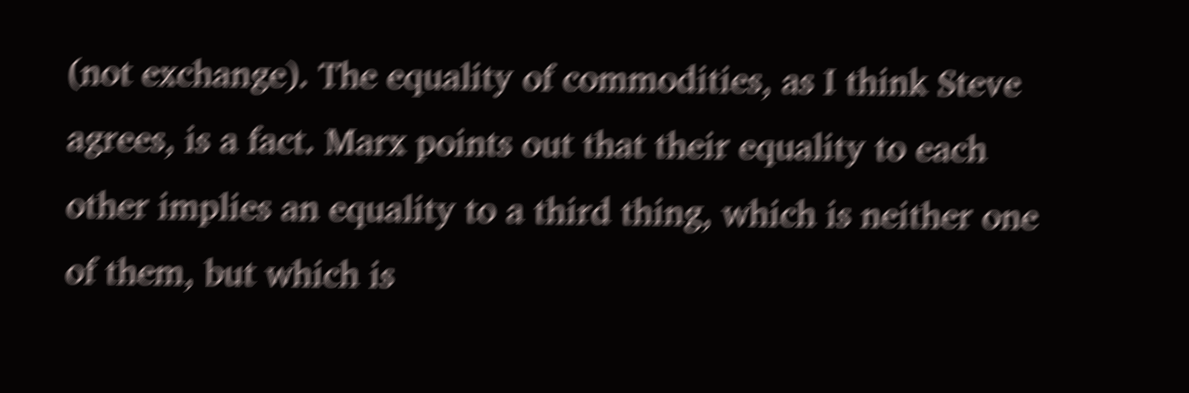(not exchange). The equality of commodities, as I think Steve
agrees, is a fact. Marx points out that their equality to each
other implies an equality to a third thing, which is neither one
of them, but which is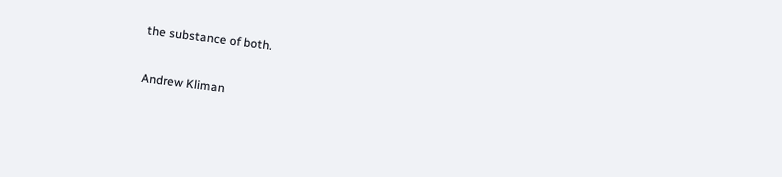the substance of both.

Andrew Kliman